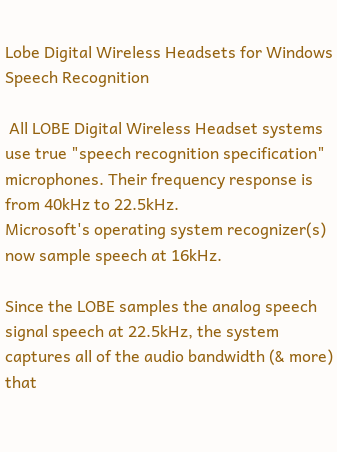Lobe Digital Wireless Headsets for Windows Speech Recognition

 All LOBE Digital Wireless Headset systems use true "speech recognition specification"
microphones. Their frequency response is from 40kHz to 22.5kHz.
Microsoft's operating system recognizer(s) now sample speech at 16kHz.

Since the LOBE samples the analog speech signal speech at 22.5kHz, the system
captures all of the audio bandwidth (& more) that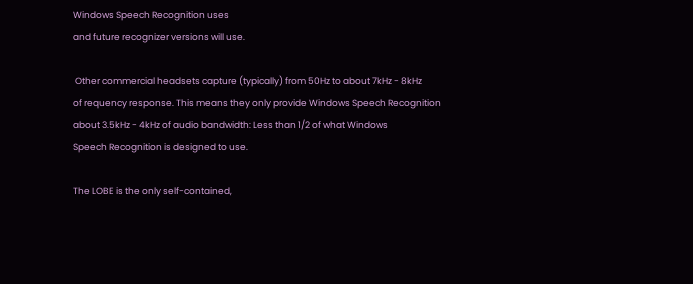Windows Speech Recognition uses
and future recognizer versions will use.

 Other commercial headsets capture (typically) from 50Hz to about 7kHz - 8kHz
of requency response. This means they only provide Windows Speech Recognition
about 3.5kHz - 4kHz of audio bandwidth: Less than 1/2 of what Windows
Speech Recognition is designed to use.

The LOBE is the only self-contained,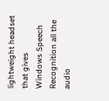lightweight headset that gives
Windows Speech Recognition all the audio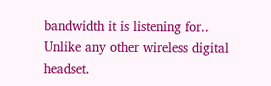bandwidth it is listening for..
Unlike any other wireless digital headset.